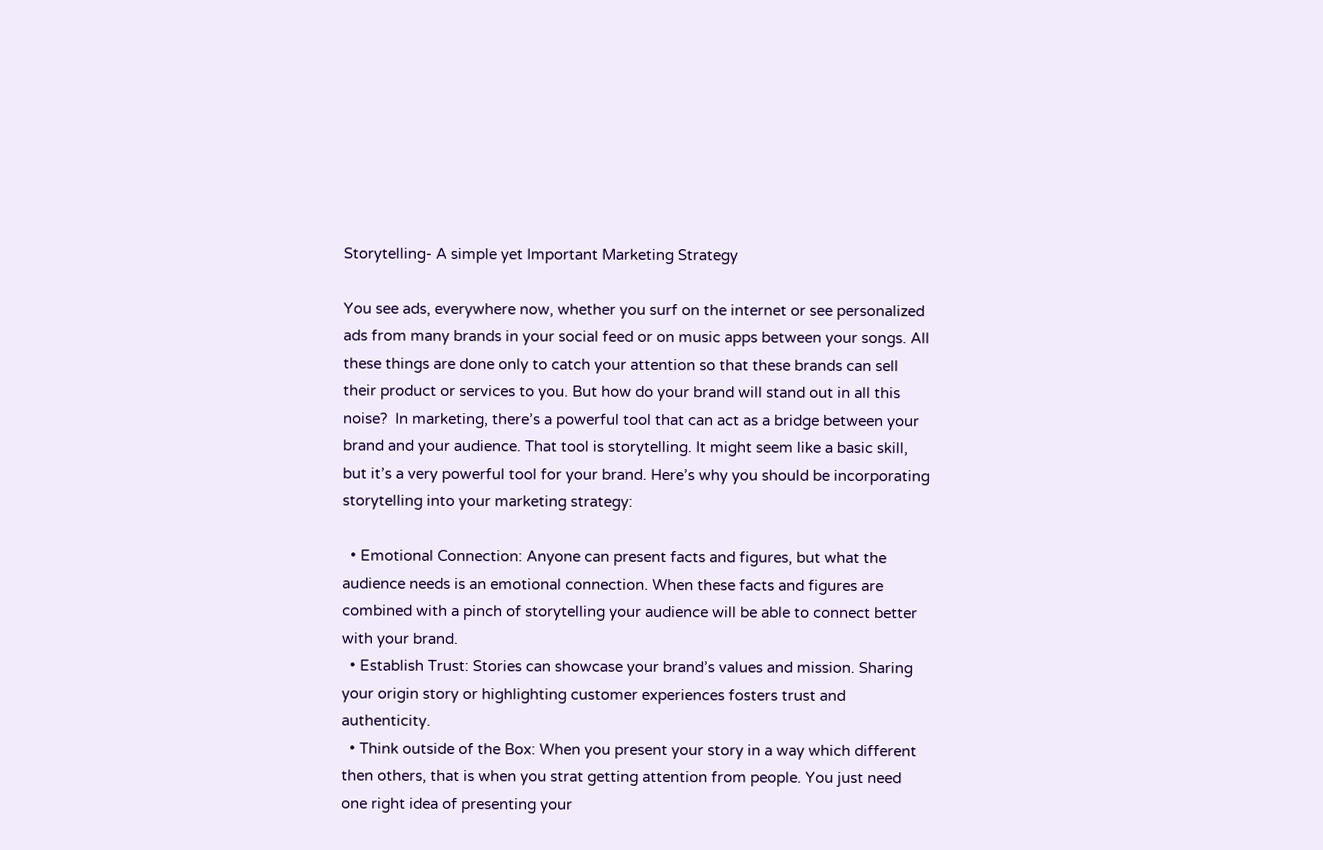Storytelling- A simple yet Important Marketing Strategy

You see ads, everywhere now, whether you surf on the internet or see personalized ads from many brands in your social feed or on music apps between your songs. All these things are done only to catch your attention so that these brands can sell their product or services to you. But how do your brand will stand out in all this noise?  In marketing, there’s a powerful tool that can act as a bridge between your brand and your audience. That tool is storytelling. It might seem like a basic skill, but it’s a very powerful tool for your brand. Here’s why you should be incorporating storytelling into your marketing strategy:

  • Emotional Connection: Anyone can present facts and figures, but what the audience needs is an emotional connection. When these facts and figures are combined with a pinch of storytelling your audience will be able to connect better with your brand.
  • Establish Trust: Stories can showcase your brand’s values and mission. Sharing your origin story or highlighting customer experiences fosters trust and authenticity.
  • Think outside of the Box: When you present your story in a way which different then others, that is when you strat getting attention from people. You just need one right idea of presenting your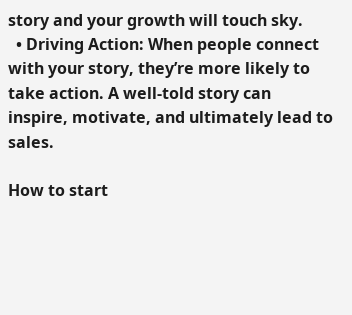story and your growth will touch sky.
  • Driving Action: When people connect with your story, they’re more likely to take action. A well-told story can inspire, motivate, and ultimately lead to sales.

How to start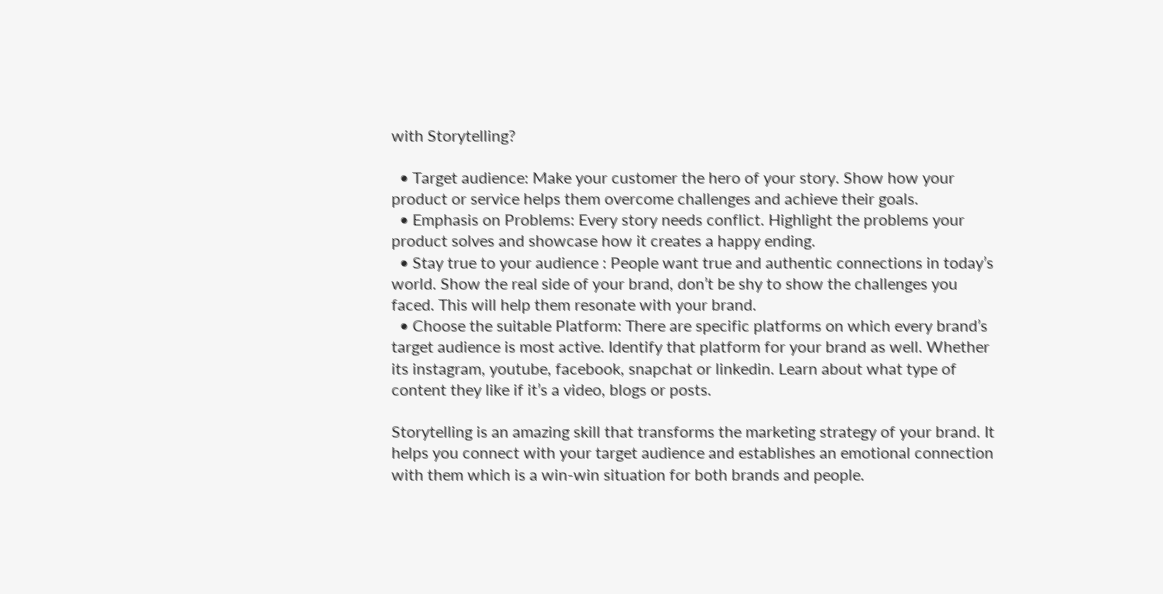with Storytelling?

  • Target audience: Make your customer the hero of your story. Show how your product or service helps them overcome challenges and achieve their goals.
  • Emphasis on Problems: Every story needs conflict. Highlight the problems your product solves and showcase how it creates a happy ending.
  • Stay true to your audience : People want true and authentic connections in today’s world. Show the real side of your brand, don’t be shy to show the challenges you faced. This will help them resonate with your brand.
  • Choose the suitable Platform: There are specific platforms on which every brand’s target audience is most active. Identify that platform for your brand as well. Whether its instagram, youtube, facebook, snapchat or linkedin. Learn about what type of content they like if it’s a video, blogs or posts.

Storytelling is an amazing skill that transforms the marketing strategy of your brand. It helps you connect with your target audience and establishes an emotional connection with them which is a win-win situation for both brands and people.